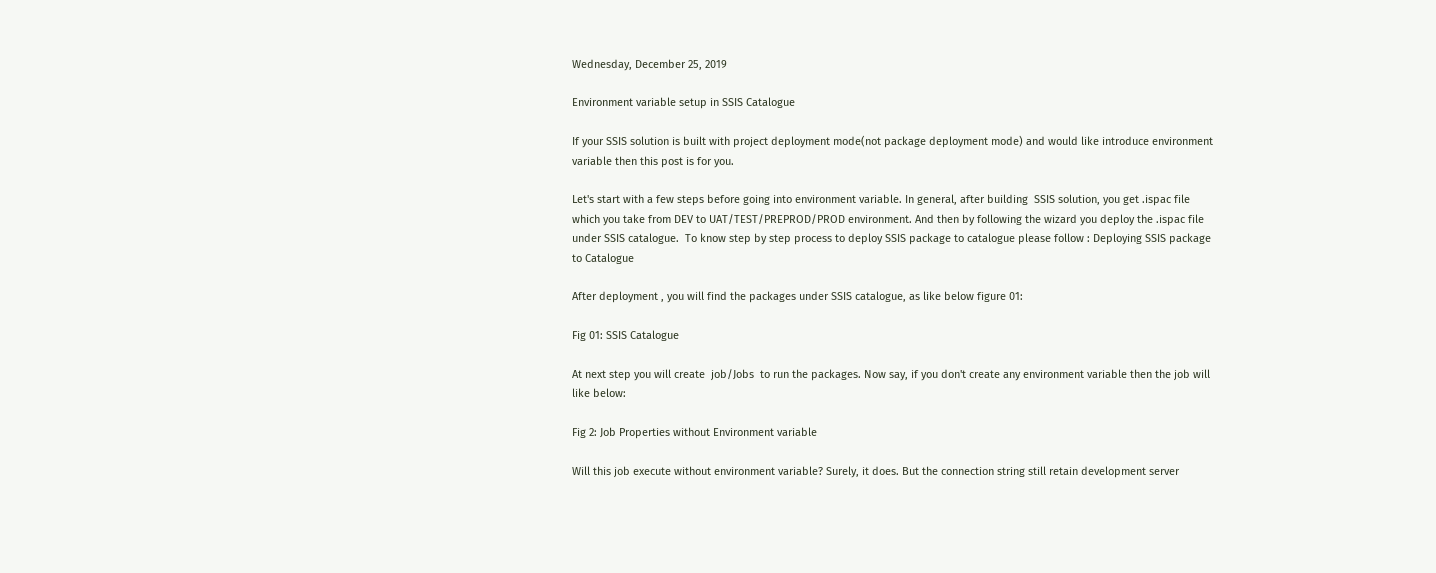Wednesday, December 25, 2019

Environment variable setup in SSIS Catalogue

If your SSIS solution is built with project deployment mode(not package deployment mode) and would like introduce environment variable then this post is for you.

Let's start with a few steps before going into environment variable. In general, after building  SSIS solution, you get .ispac file which you take from DEV to UAT/TEST/PREPROD/PROD environment. And then by following the wizard you deploy the .ispac file under SSIS catalogue.  To know step by step process to deploy SSIS package to catalogue please follow : Deploying SSIS package to Catalogue

After deployment , you will find the packages under SSIS catalogue, as like below figure 01:

Fig 01: SSIS Catalogue

At next step you will create  job/Jobs  to run the packages. Now say, if you don't create any environment variable then the job will like below:

Fig 2: Job Properties without Environment variable

Will this job execute without environment variable? Surely, it does. But the connection string still retain development server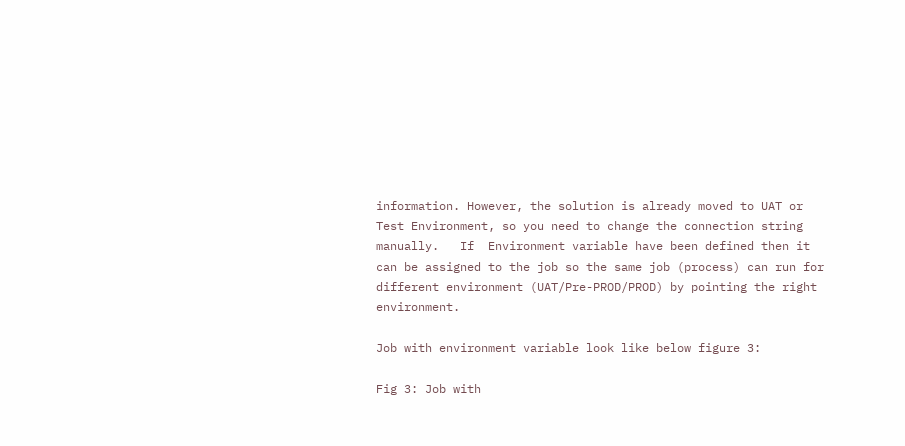information. However, the solution is already moved to UAT or Test Environment, so you need to change the connection string manually.   If  Environment variable have been defined then it can be assigned to the job so the same job (process) can run for different environment (UAT/Pre-PROD/PROD) by pointing the right environment.

Job with environment variable look like below figure 3:

Fig 3: Job with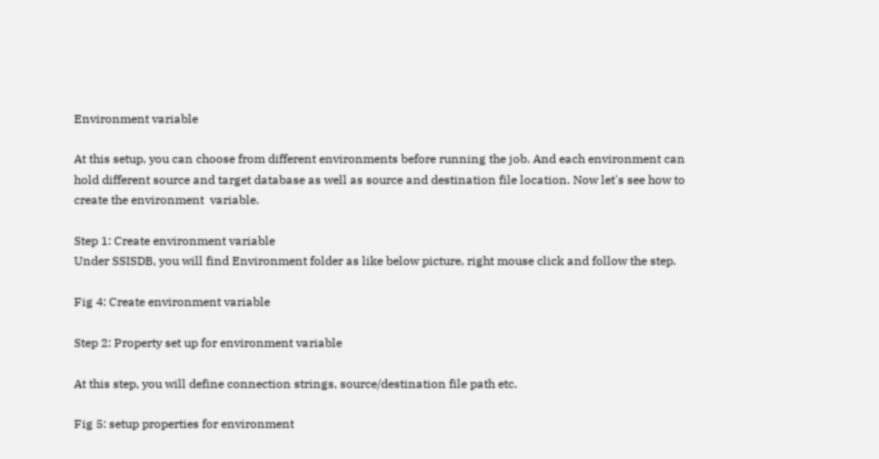Environment variable

At this setup, you can choose from different environments before running the job. And each environment can hold different source and target database as well as source and destination file location. Now let's see how to create the environment  variable.

Step 1: Create environment variable
Under SSISDB, you will find Environment folder as like below picture, right mouse click and follow the step.

Fig 4: Create environment variable

Step 2: Property set up for environment variable

At this step, you will define connection strings, source/destination file path etc.

Fig 5: setup properties for environment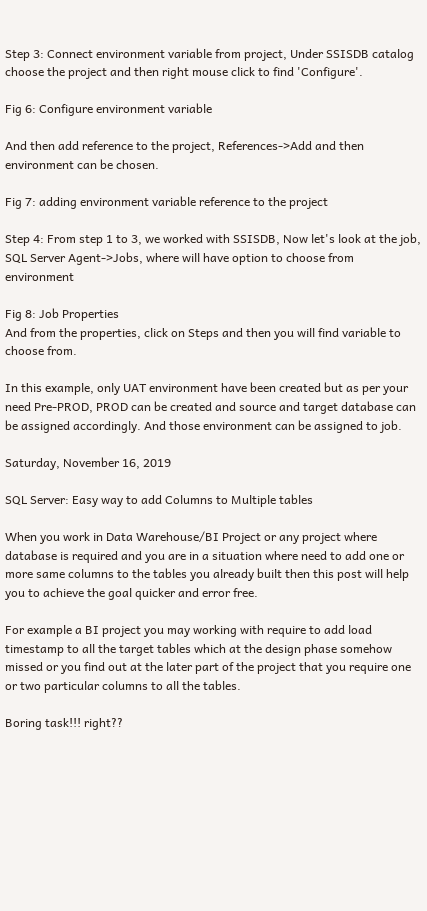Step 3: Connect environment variable from project, Under SSISDB catalog choose the project and then right mouse click to find 'Configure'.

Fig 6: Configure environment variable

And then add reference to the project, References->Add and then environment can be chosen.

Fig 7: adding environment variable reference to the project

Step 4: From step 1 to 3, we worked with SSISDB, Now let's look at the job, SQL Server Agent->Jobs, where will have option to choose from environment

Fig 8: Job Properties
And from the properties, click on Steps and then you will find variable to choose from.

In this example, only UAT environment have been created but as per your need Pre-PROD, PROD can be created and source and target database can be assigned accordingly. And those environment can be assigned to job.

Saturday, November 16, 2019

SQL Server: Easy way to add Columns to Multiple tables

When you work in Data Warehouse/BI Project or any project where database is required and you are in a situation where need to add one or more same columns to the tables you already built then this post will help you to achieve the goal quicker and error free.

For example a BI project you may working with require to add load timestamp to all the target tables which at the design phase somehow missed or you find out at the later part of the project that you require one or two particular columns to all the tables.

Boring task!!! right??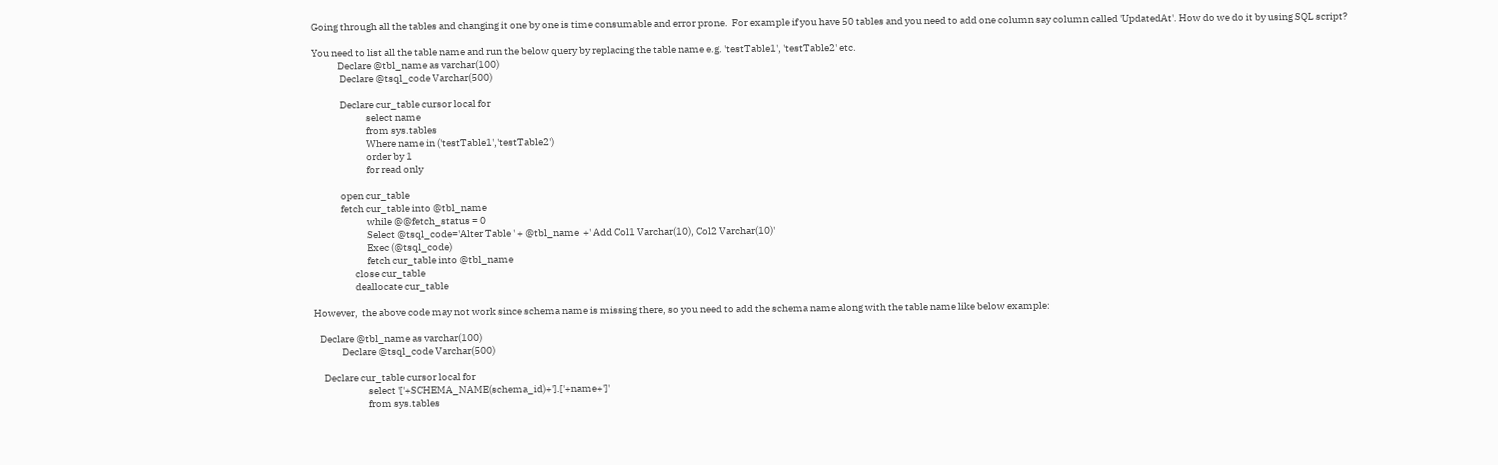Going through all the tables and changing it one by one is time consumable and error prone.  For example if you have 50 tables and you need to add one column say column called 'UpdatedAt'. How do we do it by using SQL script?

You need to list all the table name and run the below query by replacing the table name e.g. 'testTable1', 'testTable2' etc.
             Declare @tbl_name as varchar(100)
              Declare @tsql_code Varchar(500)

              Declare cur_table cursor local for
                           select name
                           from sys.tables
                           Where name in ('testTable1','testTable2')
                           order by 1
                           for read only

              open cur_table
              fetch cur_table into @tbl_name
                           while @@fetch_status = 0
                           Select @tsql_code='Alter Table ' + @tbl_name  +' Add Col1 Varchar(10), Col2 Varchar(10)'
                           Exec (@tsql_code)
                           fetch cur_table into @tbl_name
                     close cur_table
                     deallocate cur_table

However,  the above code may not work since schema name is missing there, so you need to add the schema name along with the table name like below example:

   Declare @tbl_name as varchar(100)
              Declare @tsql_code Varchar(500)

     Declare cur_table cursor local for
                           select '['+SCHEMA_NAME(schema_id)+'].['+name+']'
                           from sys.tables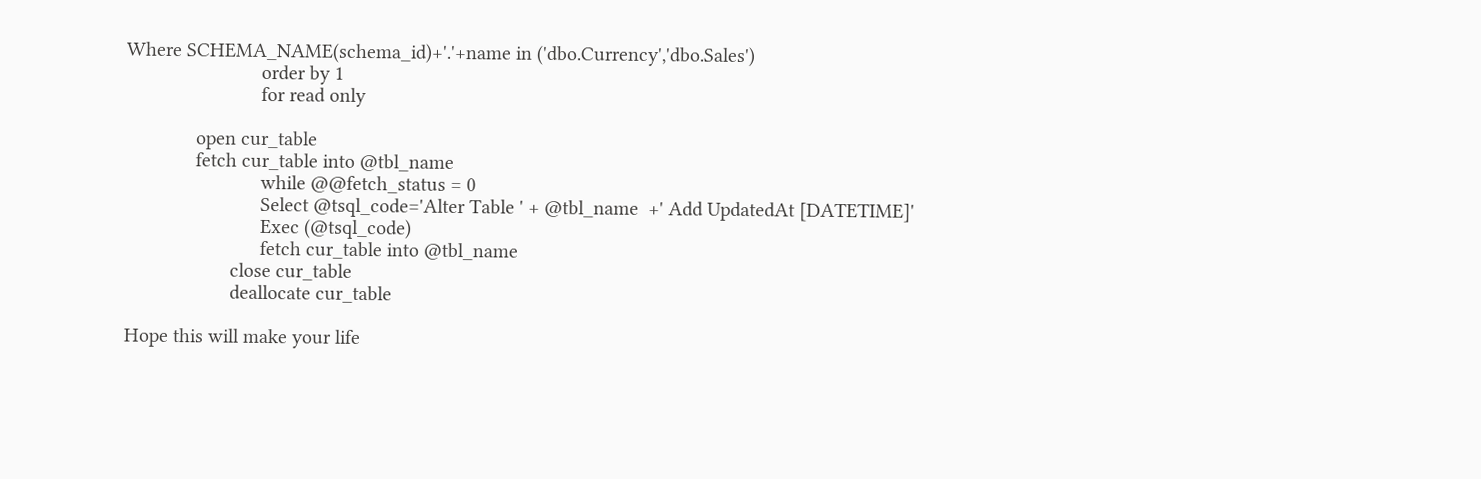Where SCHEMA_NAME(schema_id)+'.'+name in ('dbo.Currency','dbo.Sales')
                           order by 1
                           for read only

              open cur_table
              fetch cur_table into @tbl_name
                           while @@fetch_status = 0
                           Select @tsql_code='Alter Table ' + @tbl_name  +' Add UpdatedAt [DATETIME]'
                           Exec (@tsql_code)
                           fetch cur_table into @tbl_name
                     close cur_table
                     deallocate cur_table

Hope this will make your life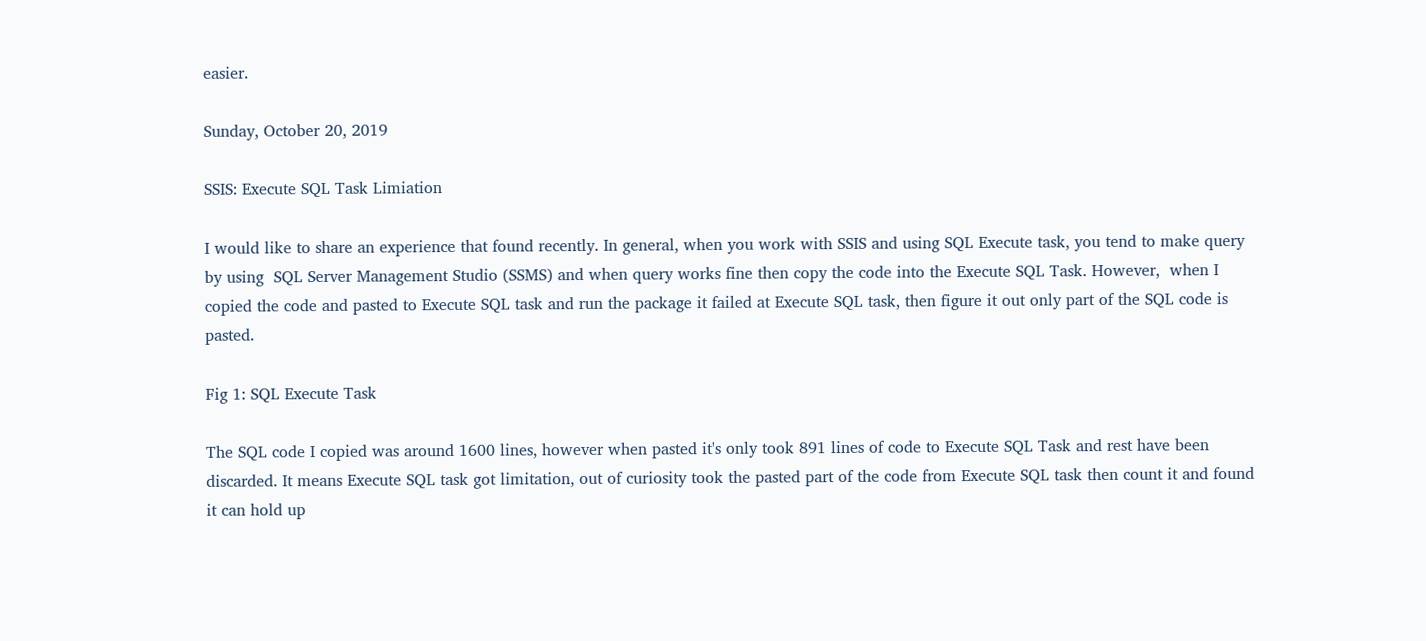easier.

Sunday, October 20, 2019

SSIS: Execute SQL Task Limiation

I would like to share an experience that found recently. In general, when you work with SSIS and using SQL Execute task, you tend to make query by using  SQL Server Management Studio (SSMS) and when query works fine then copy the code into the Execute SQL Task. However,  when I copied the code and pasted to Execute SQL task and run the package it failed at Execute SQL task, then figure it out only part of the SQL code is pasted.

Fig 1: SQL Execute Task

The SQL code I copied was around 1600 lines, however when pasted it's only took 891 lines of code to Execute SQL Task and rest have been discarded. It means Execute SQL task got limitation, out of curiosity took the pasted part of the code from Execute SQL task then count it and found it can hold up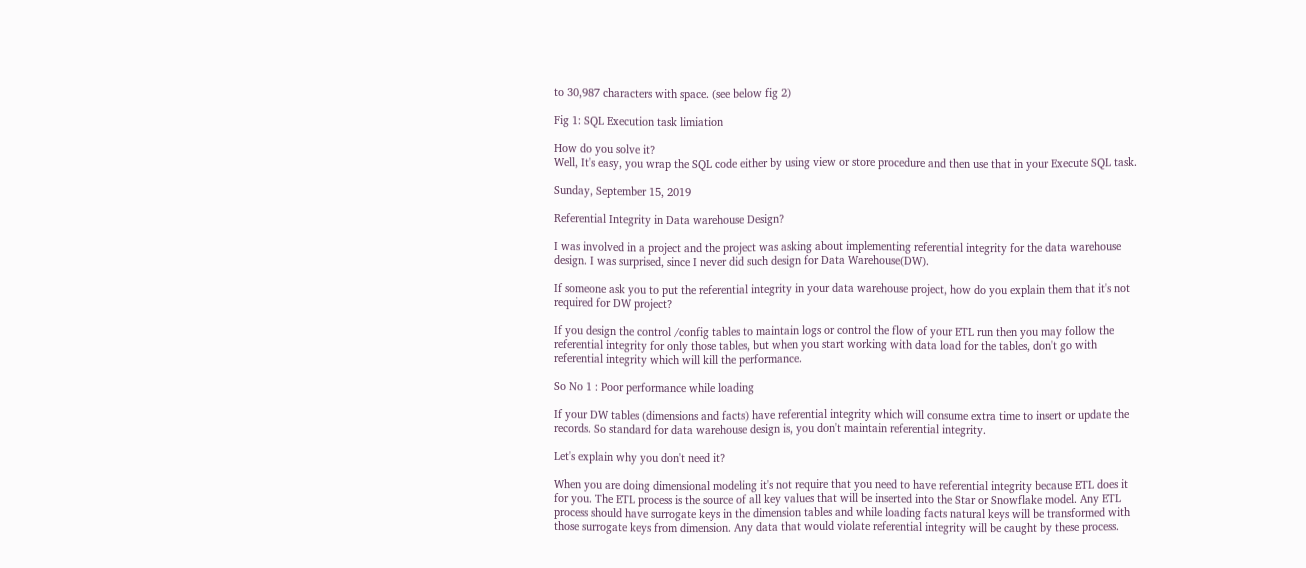to 30,987 characters with space. (see below fig 2)

Fig 1: SQL Execution task limiation

How do you solve it?
Well, It's easy, you wrap the SQL code either by using view or store procedure and then use that in your Execute SQL task.

Sunday, September 15, 2019

Referential Integrity in Data warehouse Design?

I was involved in a project and the project was asking about implementing referential integrity for the data warehouse design. I was surprised, since I never did such design for Data Warehouse(DW).

If someone ask you to put the referential integrity in your data warehouse project, how do you explain them that it's not required for DW project?

If you design the control /config tables to maintain logs or control the flow of your ETL run then you may follow the referential integrity for only those tables, but when you start working with data load for the tables, don't go with referential integrity which will kill the performance.

So No 1 : Poor performance while loading

If your DW tables (dimensions and facts) have referential integrity which will consume extra time to insert or update the records. So standard for data warehouse design is, you don't maintain referential integrity.

Let's explain why you don't need it?

When you are doing dimensional modeling it's not require that you need to have referential integrity because ETL does it for you. The ETL process is the source of all key values that will be inserted into the Star or Snowflake model. Any ETL process should have surrogate keys in the dimension tables and while loading facts natural keys will be transformed with those surrogate keys from dimension. Any data that would violate referential integrity will be caught by these process.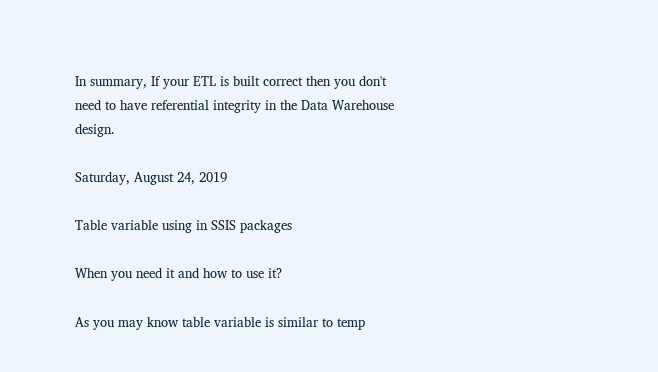In summary, If your ETL is built correct then you don't need to have referential integrity in the Data Warehouse design.

Saturday, August 24, 2019

Table variable using in SSIS packages

When you need it and how to use it?

As you may know table variable is similar to temp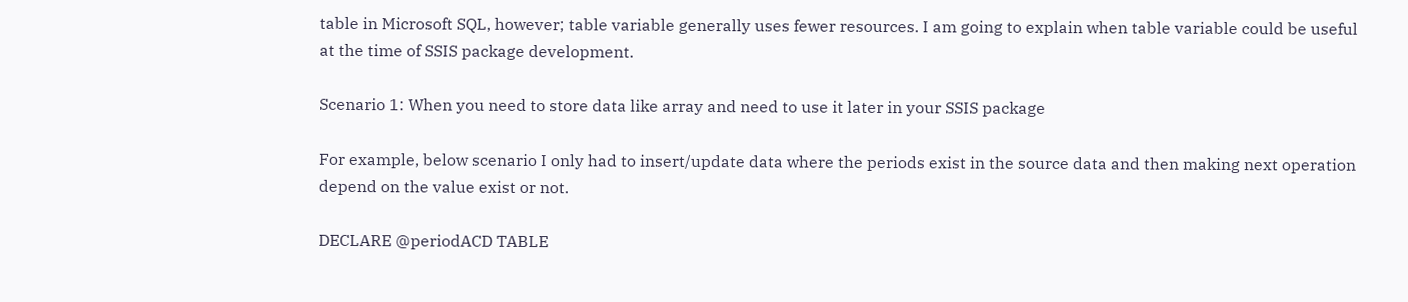table in Microsoft SQL, however; table variable generally uses fewer resources. I am going to explain when table variable could be useful at the time of SSIS package development.

Scenario 1: When you need to store data like array and need to use it later in your SSIS package

For example, below scenario I only had to insert/update data where the periods exist in the source data and then making next operation depend on the value exist or not.

DECLARE @periodACD TABLE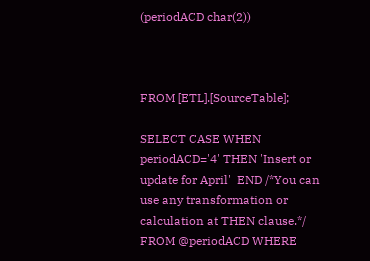(periodACD char(2))



FROM [ETL].[SourceTable];

SELECT CASE WHEN periodACD='4' THEN 'Insert or update for April'  END /*You can use any transformation or calculation at THEN clause.*/
FROM @periodACD WHERE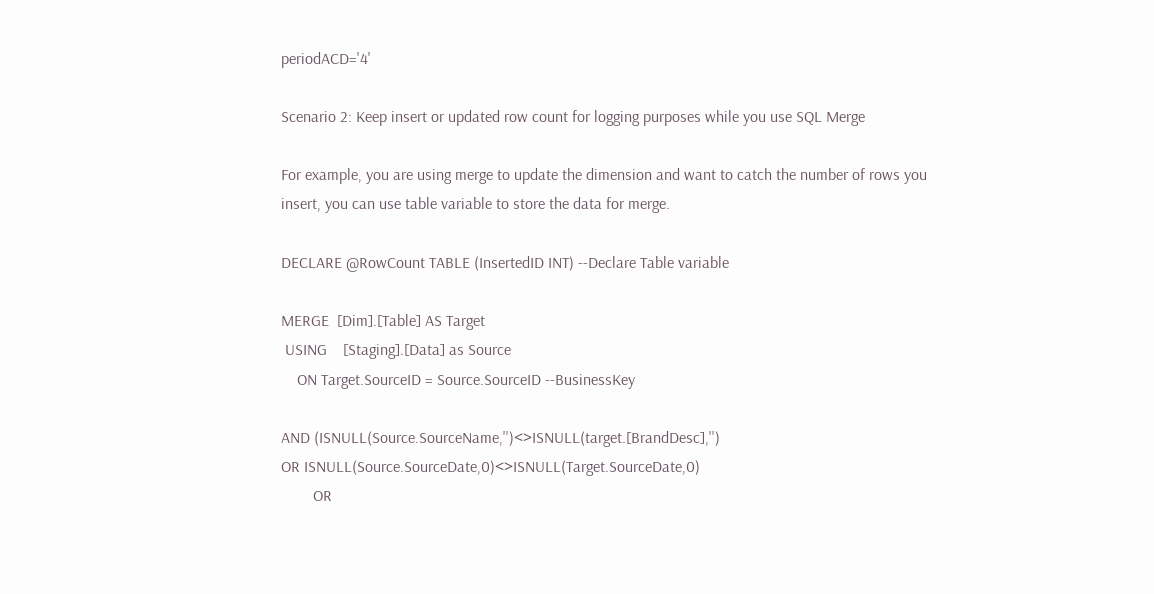periodACD='4'

Scenario 2: Keep insert or updated row count for logging purposes while you use SQL Merge

For example, you are using merge to update the dimension and want to catch the number of rows you insert, you can use table variable to store the data for merge.

DECLARE @RowCount TABLE (InsertedID INT) --Declare Table variable

MERGE  [Dim].[Table] AS Target
 USING    [Staging].[Data] as Source
    ON Target.SourceID = Source.SourceID --BusinessKey

AND (ISNULL(Source.SourceName,'')<>ISNULL(target.[BrandDesc],'')
OR ISNULL(Source.SourceDate,0)<>ISNULL(Target.SourceDate,0)
        OR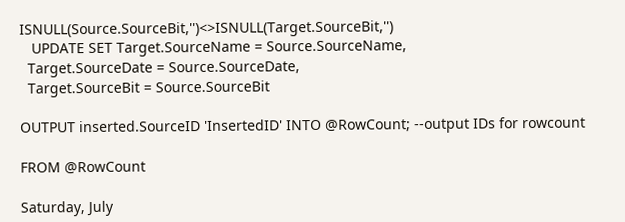ISNULL(Source.SourceBit,'')<>ISNULL(Target.SourceBit,'')
   UPDATE SET Target.SourceName = Source.SourceName,
  Target.SourceDate = Source.SourceDate,
  Target.SourceBit = Source.SourceBit

OUTPUT inserted.SourceID 'InsertedID' INTO @RowCount; --output IDs for rowcount

FROM @RowCount

Saturday, July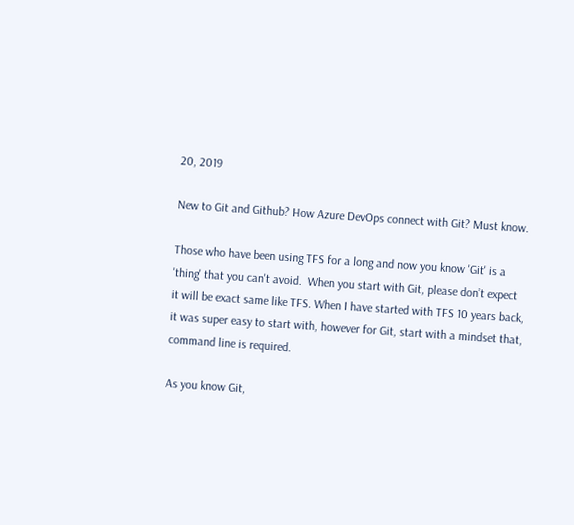20, 2019

New to Git and Github? How Azure DevOps connect with Git? Must know.

Those who have been using TFS for a long and now you know 'Git' is a 'thing' that you can't avoid.  When you start with Git, please don’t expect it will be exact same like TFS. When I have started with TFS 10 years back, it was super easy to start with, however for Git, start with a mindset that, command line is required.

As you know Git,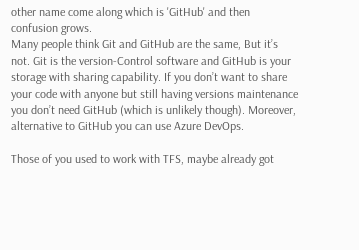other name come along which is 'GitHub' and then confusion grows.
Many people think Git and GitHub are the same, But it’s not. Git is the version-Control software and GitHub is your storage with sharing capability. If you don’t want to share your code with anyone but still having versions maintenance you don’t need GitHub (which is unlikely though). Moreover, alternative to GitHub you can use Azure DevOps.

Those of you used to work with TFS, maybe already got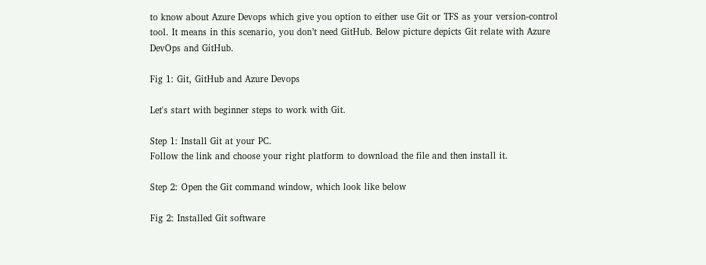to know about Azure Devops which give you option to either use Git or TFS as your version-control tool. It means in this scenario, you don’t need GitHub. Below picture depicts Git relate with Azure DevOps and GitHub.

Fig 1: Git, GitHub and Azure Devops

Let's start with beginner steps to work with Git.

Step 1: Install Git at your PC.
Follow the link and choose your right platform to download the file and then install it.

Step 2: Open the Git command window, which look like below

Fig 2: Installed Git software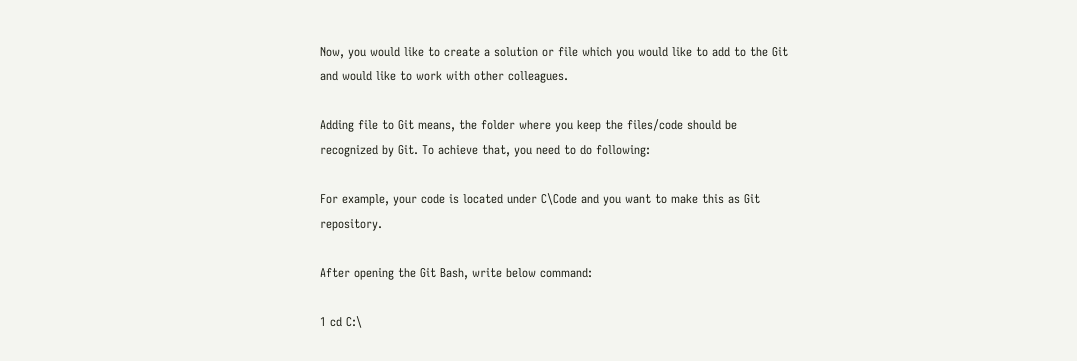Now, you would like to create a solution or file which you would like to add to the Git and would like to work with other colleagues.

Adding file to Git means, the folder where you keep the files/code should be recognized by Git. To achieve that, you need to do following:

For example, your code is located under C\Code and you want to make this as Git repository.

After opening the Git Bash, write below command:

1 cd C:\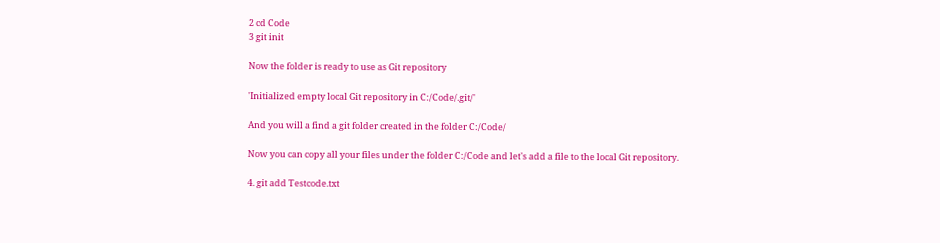2 cd Code
3 git init

Now the folder is ready to use as Git repository

'Initialized empty local Git repository in C:/Code/.git/'

And you will a find a git folder created in the folder C:/Code/

Now you can copy all your files under the folder C:/Code and let's add a file to the local Git repository.

4. git add Testcode.txt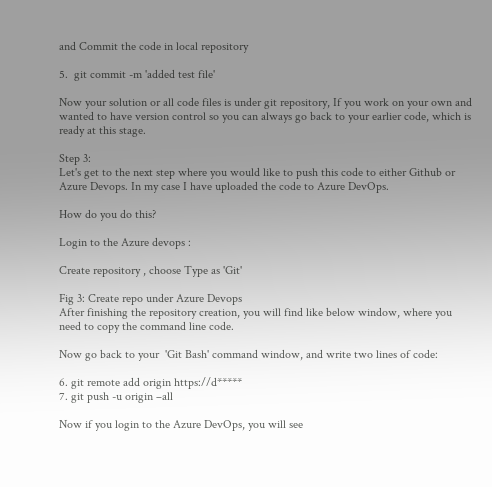and Commit the code in local repository

5.  git commit -m 'added test file'

Now your solution or all code files is under git repository, If you work on your own and wanted to have version control so you can always go back to your earlier code, which is ready at this stage.

Step 3:
Let's get to the next step where you would like to push this code to either Github or Azure Devops. In my case I have uploaded the code to Azure DevOps.

How do you do this?

Login to the Azure devops :

Create repository , choose Type as 'Git'

Fig 3: Create repo under Azure Devops
After finishing the repository creation, you will find like below window, where you need to copy the command line code.

Now go back to your  'Git Bash' command window, and write two lines of code:

6. git remote add origin https://d*****
7. git push -u origin –all

Now if you login to the Azure DevOps, you will see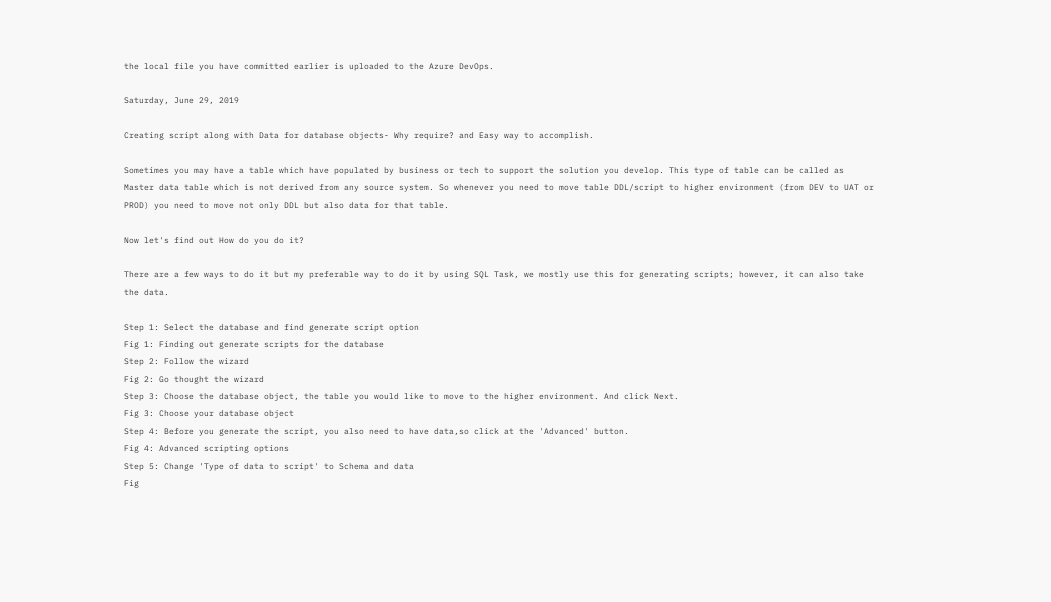the local file you have committed earlier is uploaded to the Azure DevOps.

Saturday, June 29, 2019

Creating script along with Data for database objects- Why require? and Easy way to accomplish.

Sometimes you may have a table which have populated by business or tech to support the solution you develop. This type of table can be called as Master data table which is not derived from any source system. So whenever you need to move table DDL/script to higher environment (from DEV to UAT or PROD) you need to move not only DDL but also data for that table.

Now let's find out How do you do it?

There are a few ways to do it but my preferable way to do it by using SQL Task, we mostly use this for generating scripts; however, it can also take the data.

Step 1: Select the database and find generate script option
Fig 1: Finding out generate scripts for the database
Step 2: Follow the wizard
Fig 2: Go thought the wizard
Step 3: Choose the database object, the table you would like to move to the higher environment. And click Next.
Fig 3: Choose your database object
Step 4: Before you generate the script, you also need to have data,so click at the 'Advanced' button.
Fig 4: Advanced scripting options
Step 5: Change 'Type of data to script' to Schema and data
Fig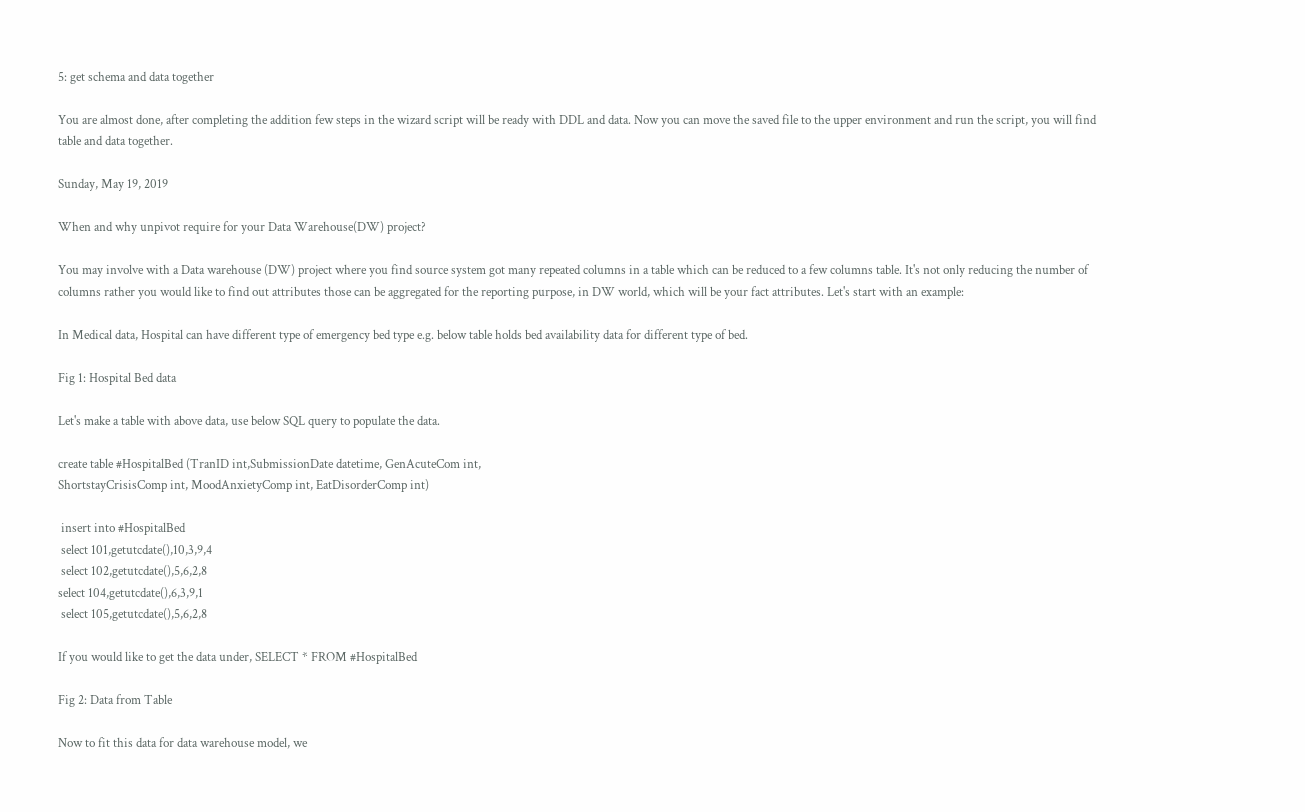5: get schema and data together

You are almost done, after completing the addition few steps in the wizard script will be ready with DDL and data. Now you can move the saved file to the upper environment and run the script, you will find table and data together.

Sunday, May 19, 2019

When and why unpivot require for your Data Warehouse(DW) project?

You may involve with a Data warehouse (DW) project where you find source system got many repeated columns in a table which can be reduced to a few columns table. It's not only reducing the number of columns rather you would like to find out attributes those can be aggregated for the reporting purpose, in DW world, which will be your fact attributes. Let's start with an example:

In Medical data, Hospital can have different type of emergency bed type e.g. below table holds bed availability data for different type of bed.

Fig 1: Hospital Bed data

Let's make a table with above data, use below SQL query to populate the data.

create table #HospitalBed (TranID int,SubmissionDate datetime, GenAcuteCom int,
ShortstayCrisisComp int, MoodAnxietyComp int, EatDisorderComp int)

 insert into #HospitalBed
 select 101,getutcdate(),10,3,9,4
 select 102,getutcdate(),5,6,2,8
select 104,getutcdate(),6,3,9,1
 select 105,getutcdate(),5,6,2,8

If you would like to get the data under, SELECT * FROM #HospitalBed

Fig 2: Data from Table

Now to fit this data for data warehouse model, we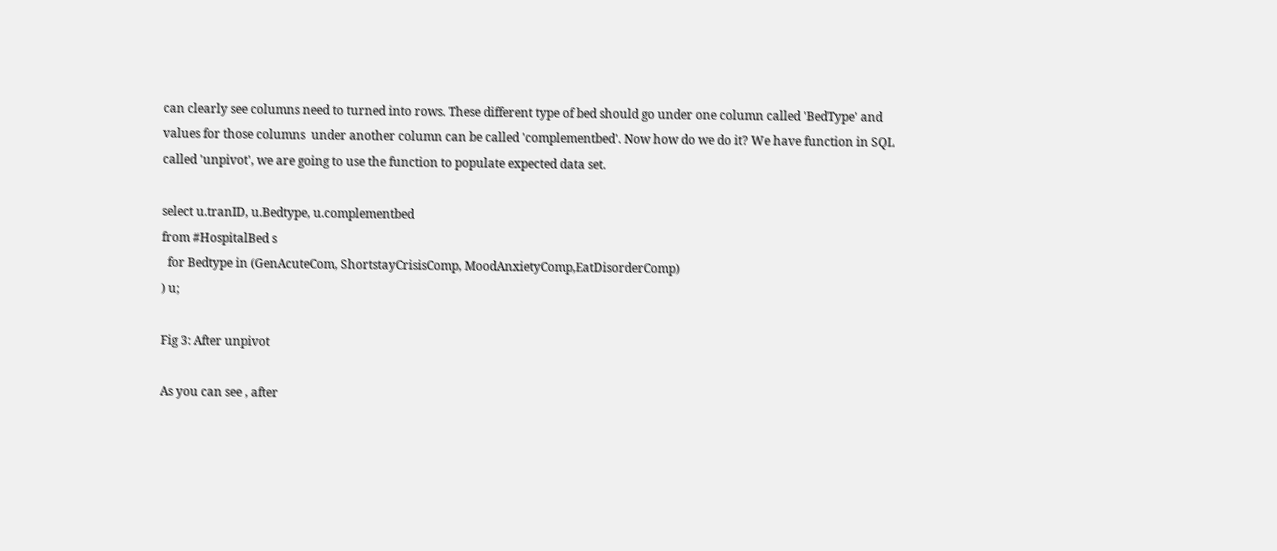can clearly see columns need to turned into rows. These different type of bed should go under one column called 'BedType' and values for those columns  under another column can be called 'complementbed'. Now how do we do it? We have function in SQL called 'unpivot', we are going to use the function to populate expected data set.

select u.tranID, u.Bedtype, u.complementbed
from #HospitalBed s
  for Bedtype in (GenAcuteCom, ShortstayCrisisComp, MoodAnxietyComp,EatDisorderComp)
) u;

Fig 3: After unpivot

As you can see , after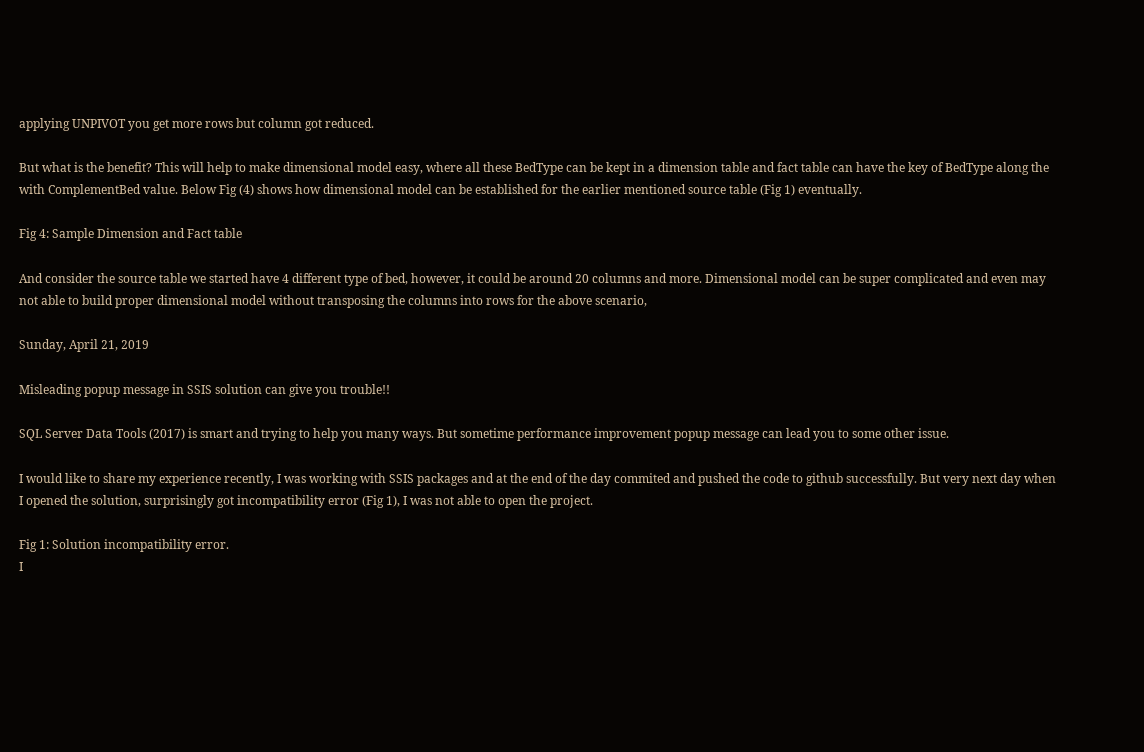applying UNPIVOT you get more rows but column got reduced.

But what is the benefit? This will help to make dimensional model easy, where all these BedType can be kept in a dimension table and fact table can have the key of BedType along the with ComplementBed value. Below Fig (4) shows how dimensional model can be established for the earlier mentioned source table (Fig 1) eventually.

Fig 4: Sample Dimension and Fact table

And consider the source table we started have 4 different type of bed, however, it could be around 20 columns and more. Dimensional model can be super complicated and even may not able to build proper dimensional model without transposing the columns into rows for the above scenario,

Sunday, April 21, 2019

Misleading popup message in SSIS solution can give you trouble!!

SQL Server Data Tools (2017) is smart and trying to help you many ways. But sometime performance improvement popup message can lead you to some other issue.

I would like to share my experience recently, I was working with SSIS packages and at the end of the day commited and pushed the code to github successfully. But very next day when I opened the solution, surprisingly got incompatibility error (Fig 1), I was not able to open the project.

Fig 1: Solution incompatibility error.
I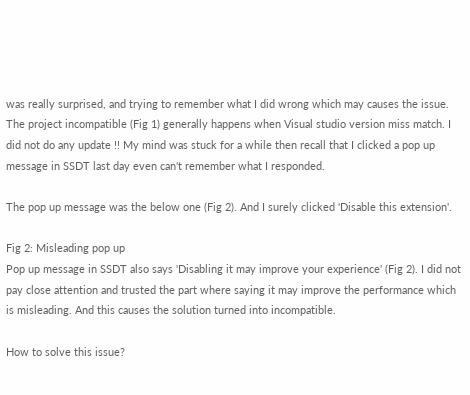was really surprised, and trying to remember what I did wrong which may causes the issue. The project incompatible (Fig 1) generally happens when Visual studio version miss match. I did not do any update !! My mind was stuck for a while then recall that I clicked a pop up message in SSDT last day even can't remember what I responded.

The pop up message was the below one (Fig 2). And I surely clicked 'Disable this extension'.

Fig 2: Misleading pop up
Pop up message in SSDT also says 'Disabling it may improve your experience' (Fig 2). I did not pay close attention and trusted the part where saying it may improve the performance which is misleading. And this causes the solution turned into incompatible.

How to solve this issue?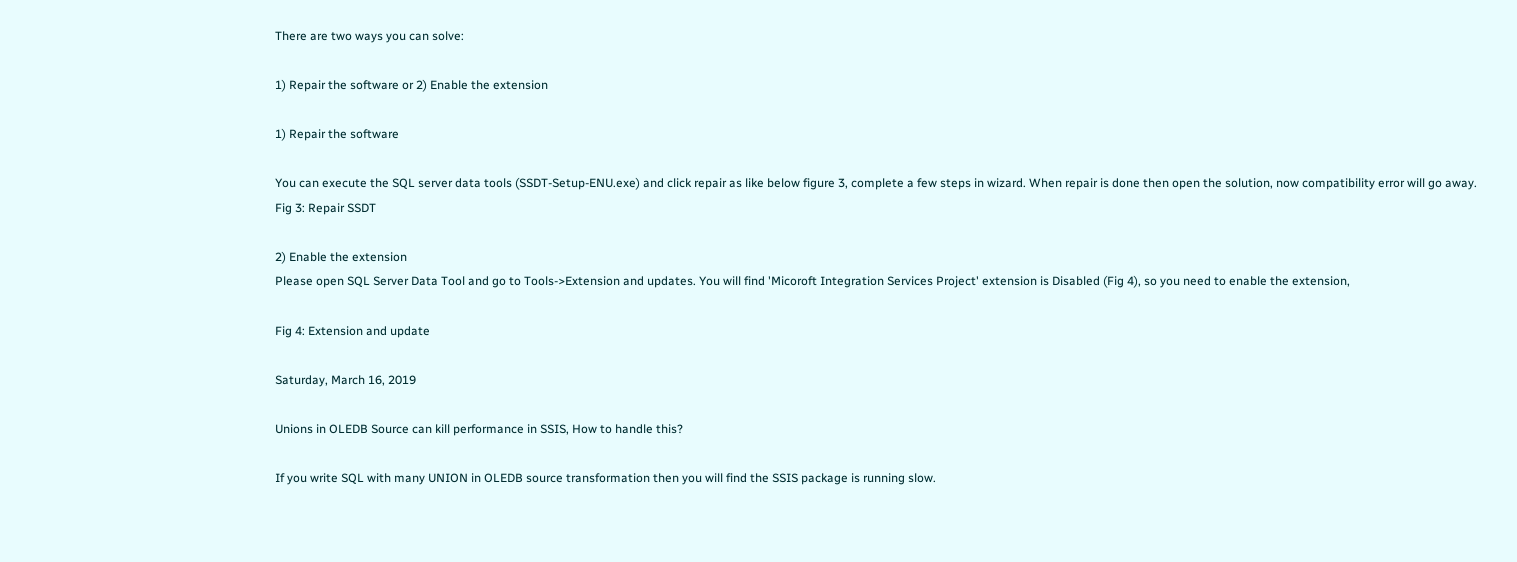There are two ways you can solve:

1) Repair the software or 2) Enable the extension

1) Repair the software

You can execute the SQL server data tools (SSDT-Setup-ENU.exe) and click repair as like below figure 3, complete a few steps in wizard. When repair is done then open the solution, now compatibility error will go away.
Fig 3: Repair SSDT

2) Enable the extension
Please open SQL Server Data Tool and go to Tools->Extension and updates. You will find 'Micoroft Integration Services Project' extension is Disabled (Fig 4), so you need to enable the extension,

Fig 4: Extension and update

Saturday, March 16, 2019

Unions in OLEDB Source can kill performance in SSIS, How to handle this?

If you write SQL with many UNION in OLEDB source transformation then you will find the SSIS package is running slow.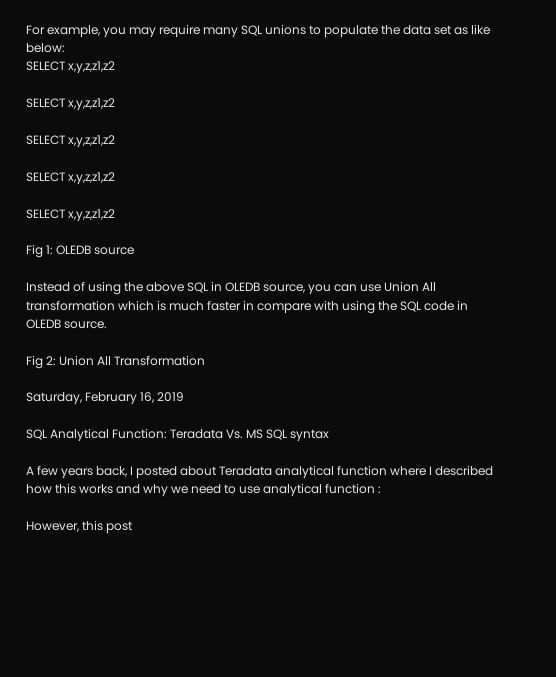For example, you may require many SQL unions to populate the data set as like below:
SELECT x,y,z,z1,z2

SELECT x,y,z,z1,z2

SELECT x,y,z,z1,z2

SELECT x,y,z,z1,z2

SELECT x,y,z,z1,z2

Fig 1: OLEDB source

Instead of using the above SQL in OLEDB source, you can use Union All transformation which is much faster in compare with using the SQL code in OLEDB source.

Fig 2: Union All Transformation

Saturday, February 16, 2019

SQL Analytical Function: Teradata Vs. MS SQL syntax

A few years back, I posted about Teradata analytical function where I described how this works and why we need to use analytical function :

However, this post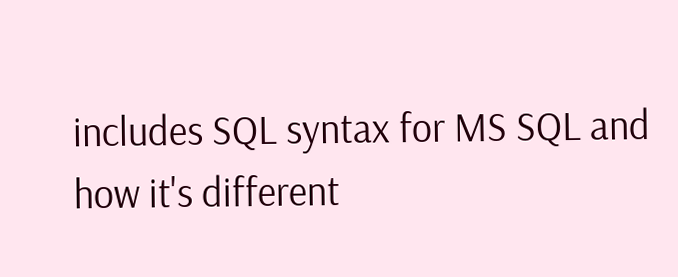includes SQL syntax for MS SQL and how it's different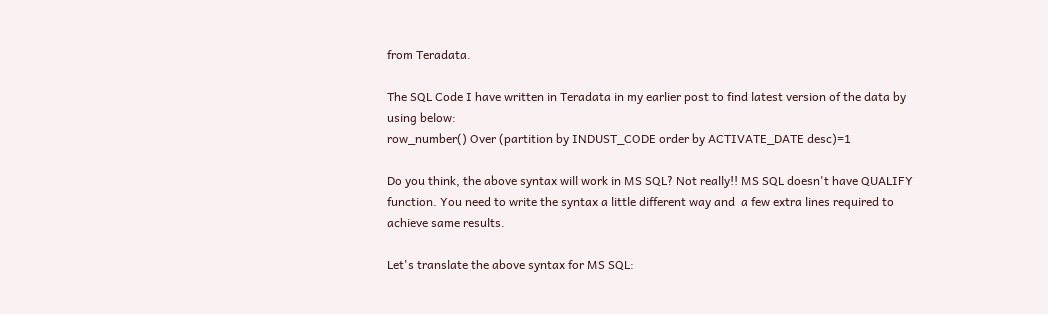from Teradata.

The SQL Code I have written in Teradata in my earlier post to find latest version of the data by using below:
row_number() Over (partition by INDUST_CODE order by ACTIVATE_DATE desc)=1

Do you think, the above syntax will work in MS SQL? Not really!! MS SQL doesn't have QUALIFY function. You need to write the syntax a little different way and  a few extra lines required to achieve same results.

Let's translate the above syntax for MS SQL: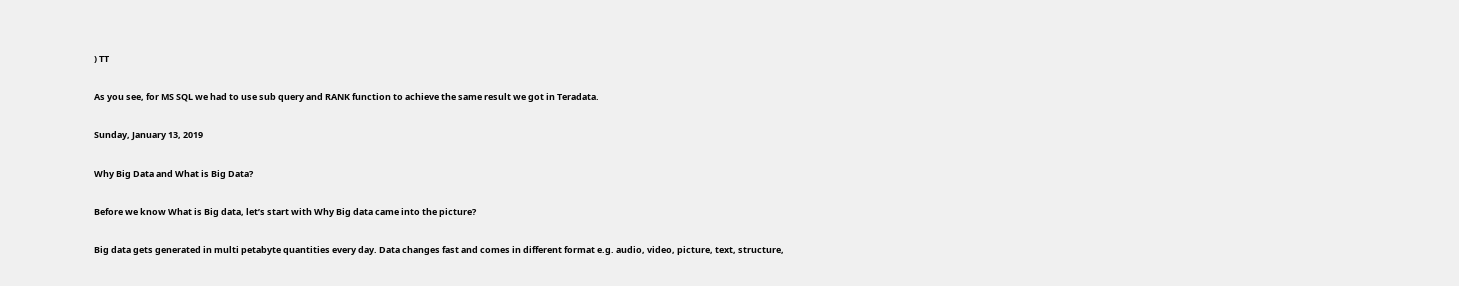) TT

As you see, for MS SQL we had to use sub query and RANK function to achieve the same result we got in Teradata.

Sunday, January 13, 2019

Why Big Data and What is Big Data?

Before we know What is Big data, let’s start with Why Big data came into the picture?

Big data gets generated in multi petabyte quantities every day. Data changes fast and comes in different format e.g. audio, video, picture, text, structure,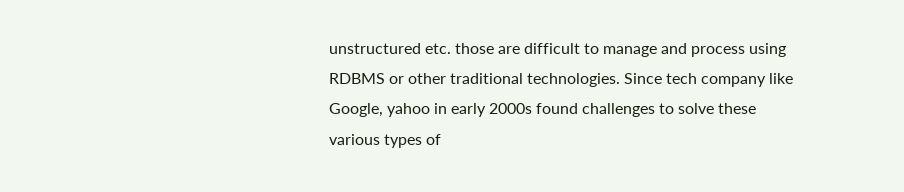unstructured etc. those are difficult to manage and process using RDBMS or other traditional technologies. Since tech company like Google, yahoo in early 2000s found challenges to solve these various types of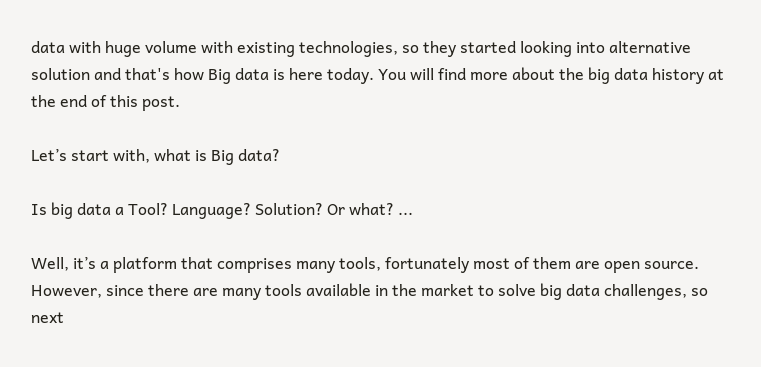data with huge volume with existing technologies, so they started looking into alternative solution and that's how Big data is here today. You will find more about the big data history at the end of this post.

Let’s start with, what is Big data?

Is big data a Tool? Language? Solution? Or what? ...

Well, it’s a platform that comprises many tools, fortunately most of them are open source. However, since there are many tools available in the market to solve big data challenges, so next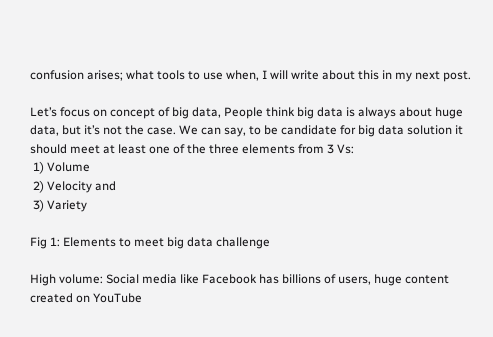confusion arises; what tools to use when, I will write about this in my next post.

Let’s focus on concept of big data, People think big data is always about huge data, but it’s not the case. We can say, to be candidate for big data solution it should meet at least one of the three elements from 3 Vs:
 1) Volume
 2) Velocity and
 3) Variety

Fig 1: Elements to meet big data challenge

High volume: Social media like Facebook has billions of users, huge content created on YouTube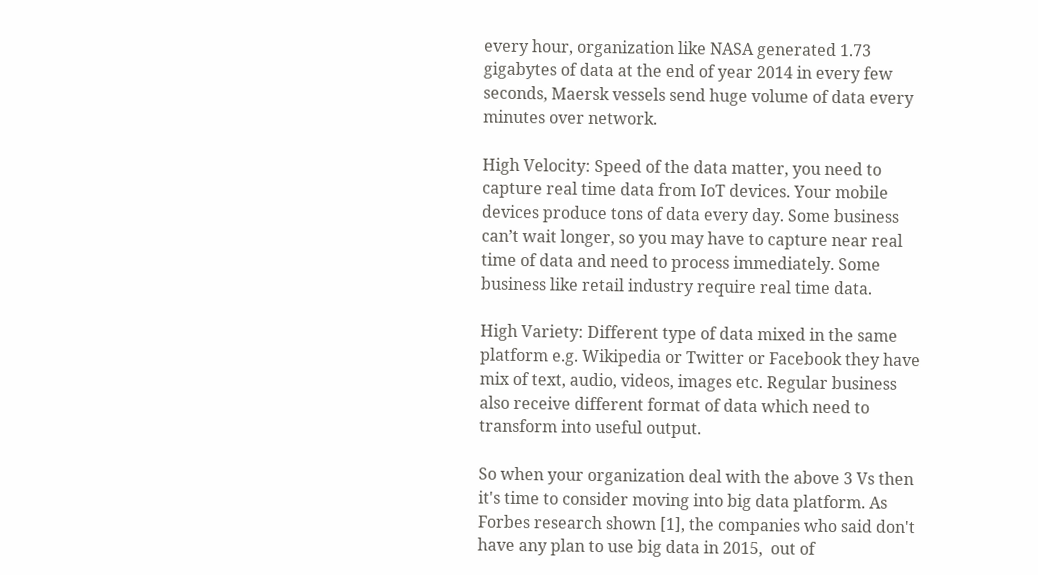every hour, organization like NASA generated 1.73 gigabytes of data at the end of year 2014 in every few seconds, Maersk vessels send huge volume of data every minutes over network.

High Velocity: Speed of the data matter, you need to capture real time data from IoT devices. Your mobile devices produce tons of data every day. Some business can’t wait longer, so you may have to capture near real time of data and need to process immediately. Some business like retail industry require real time data.

High Variety: Different type of data mixed in the same platform e.g. Wikipedia or Twitter or Facebook they have mix of text, audio, videos, images etc. Regular business also receive different format of data which need to transform into useful output.

So when your organization deal with the above 3 Vs then it's time to consider moving into big data platform. As Forbes research shown [1], the companies who said don't have any plan to use big data in 2015,  out of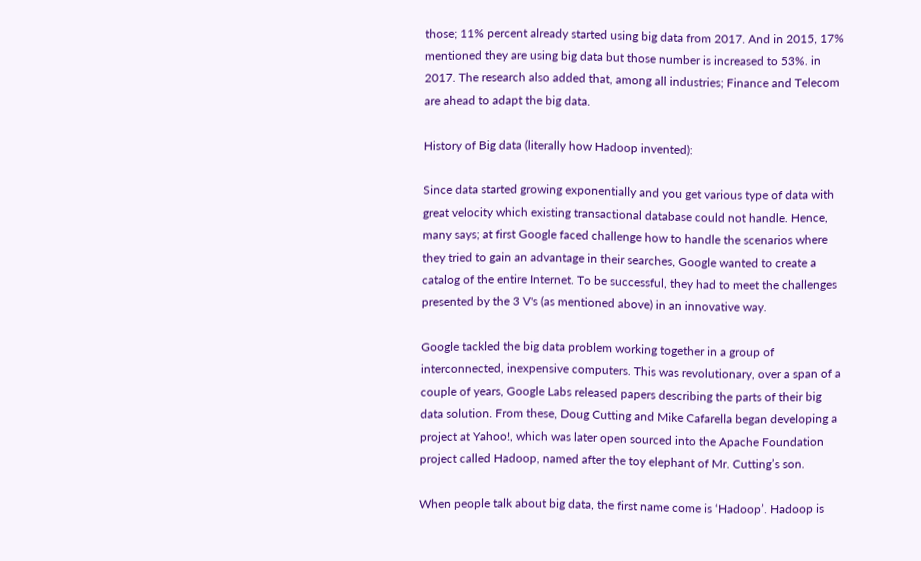those; 11% percent already started using big data from 2017. And in 2015, 17% mentioned they are using big data but those number is increased to 53%. in 2017. The research also added that, among all industries; Finance and Telecom are ahead to adapt the big data.

History of Big data (literally how Hadoop invented):

Since data started growing exponentially and you get various type of data with great velocity which existing transactional database could not handle. Hence, many says; at first Google faced challenge how to handle the scenarios where they tried to gain an advantage in their searches, Google wanted to create a catalog of the entire Internet. To be successful, they had to meet the challenges presented by the 3 V's (as mentioned above) in an innovative way.

Google tackled the big data problem working together in a group of interconnected, inexpensive computers. This was revolutionary, over a span of a couple of years, Google Labs released papers describing the parts of their big data solution. From these, Doug Cutting and Mike Cafarella began developing a project at Yahoo!, which was later open sourced into the Apache Foundation project called Hadoop, named after the toy elephant of Mr. Cutting’s son.

When people talk about big data, the first name come is ‘Hadoop’. Hadoop is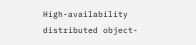High-availability distributed object-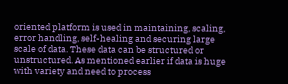oriented platform is used in maintaining, scaling, error handling, self-healing and securing large scale of data. These data can be structured or unstructured. As mentioned earlier if data is huge with variety and need to process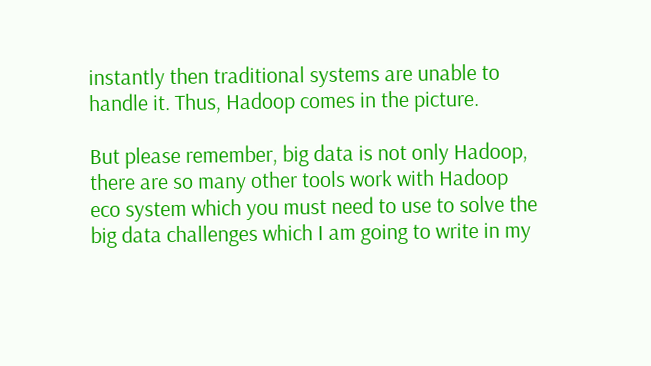instantly then traditional systems are unable to handle it. Thus, Hadoop comes in the picture.

But please remember, big data is not only Hadoop, there are so many other tools work with Hadoop eco system which you must need to use to solve the big data challenges which I am going to write in my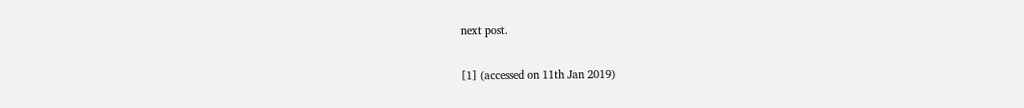next post.

[1] (accessed on 11th Jan 2019)